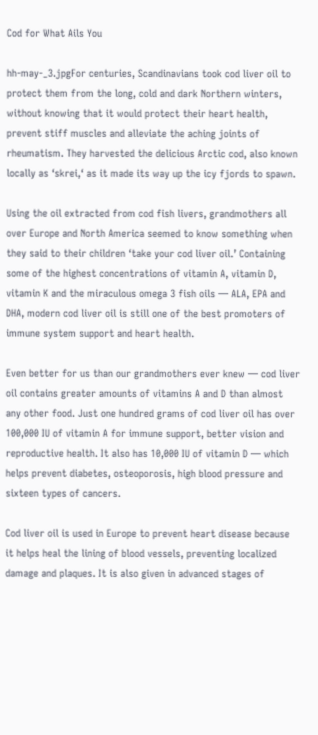Cod for What Ails You

hh-may-_3.jpgFor centuries, Scandinavians took cod liver oil to protect them from the long, cold and dark Northern winters, without knowing that it would protect their heart health, prevent stiff muscles and alleviate the aching joints of rheumatism. They harvested the delicious Arctic cod, also known locally as ‘skrei,‘ as it made its way up the icy fjords to spawn.

Using the oil extracted from cod fish livers, grandmothers all over Europe and North America seemed to know something when they said to their children ‘take your cod liver oil.’ Containing some of the highest concentrations of vitamin A, vitamin D, vitamin K and the miraculous omega 3 fish oils — ALA, EPA and DHA, modern cod liver oil is still one of the best promoters of immune system support and heart health.

Even better for us than our grandmothers ever knew — cod liver oil contains greater amounts of vitamins A and D than almost any other food. Just one hundred grams of cod liver oil has over 100,000 IU of vitamin A for immune support, better vision and reproductive health. It also has 10,000 IU of vitamin D — which helps prevent diabetes, osteoporosis, high blood pressure and sixteen types of cancers.

Cod liver oil is used in Europe to prevent heart disease because it helps heal the lining of blood vessels, preventing localized damage and plaques. It is also given in advanced stages of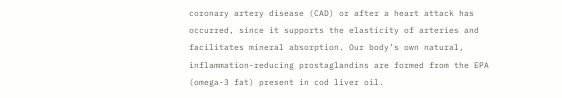coronary artery disease (CAD) or after a heart attack has occurred, since it supports the elasticity of arteries and facilitates mineral absorption. Our body’s own natural, inflammation-reducing prostaglandins are formed from the EPA (omega-3 fat) present in cod liver oil.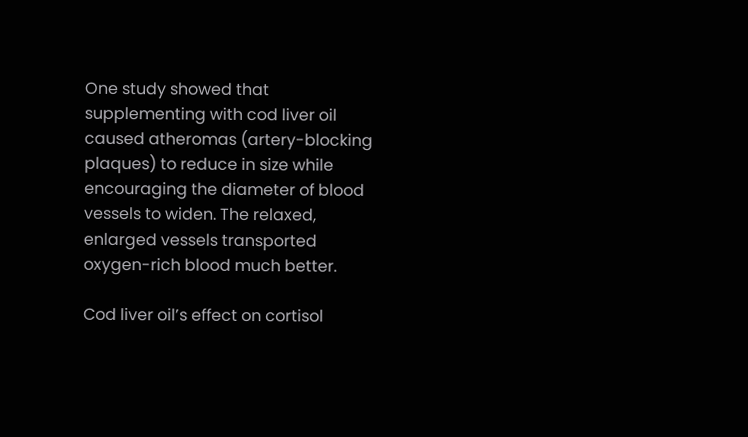One study showed that supplementing with cod liver oil caused atheromas (artery-blocking plaques) to reduce in size while encouraging the diameter of blood vessels to widen. The relaxed, enlarged vessels transported oxygen-rich blood much better.

Cod liver oil’s effect on cortisol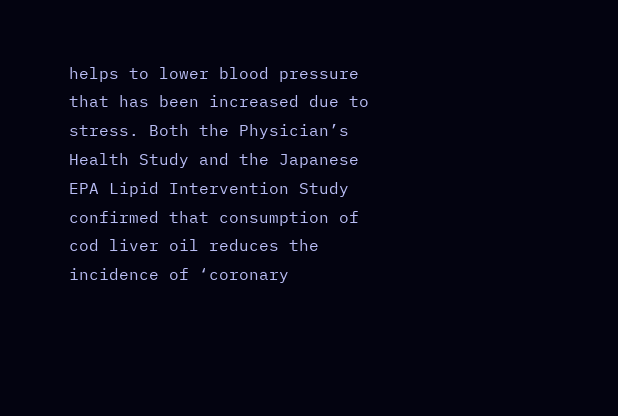helps to lower blood pressure that has been increased due to stress. Both the Physician’s Health Study and the Japanese EPA Lipid Intervention Study confirmed that consumption of cod liver oil reduces the incidence of ‘coronary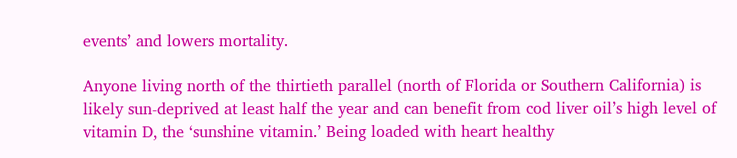events’ and lowers mortality.

Anyone living north of the thirtieth parallel (north of Florida or Southern California) is likely sun-deprived at least half the year and can benefit from cod liver oil’s high level of vitamin D, the ‘sunshine vitamin.’ Being loaded with heart healthy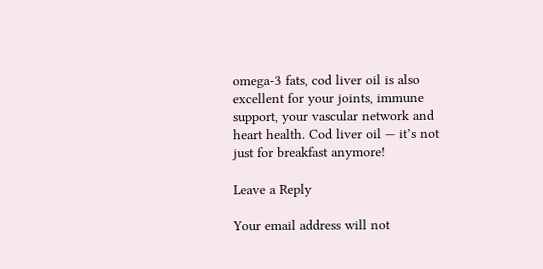omega-3 fats, cod liver oil is also excellent for your joints, immune support, your vascular network and heart health. Cod liver oil — it’s not just for breakfast anymore!

Leave a Reply

Your email address will not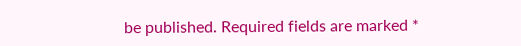be published. Required fields are marked *